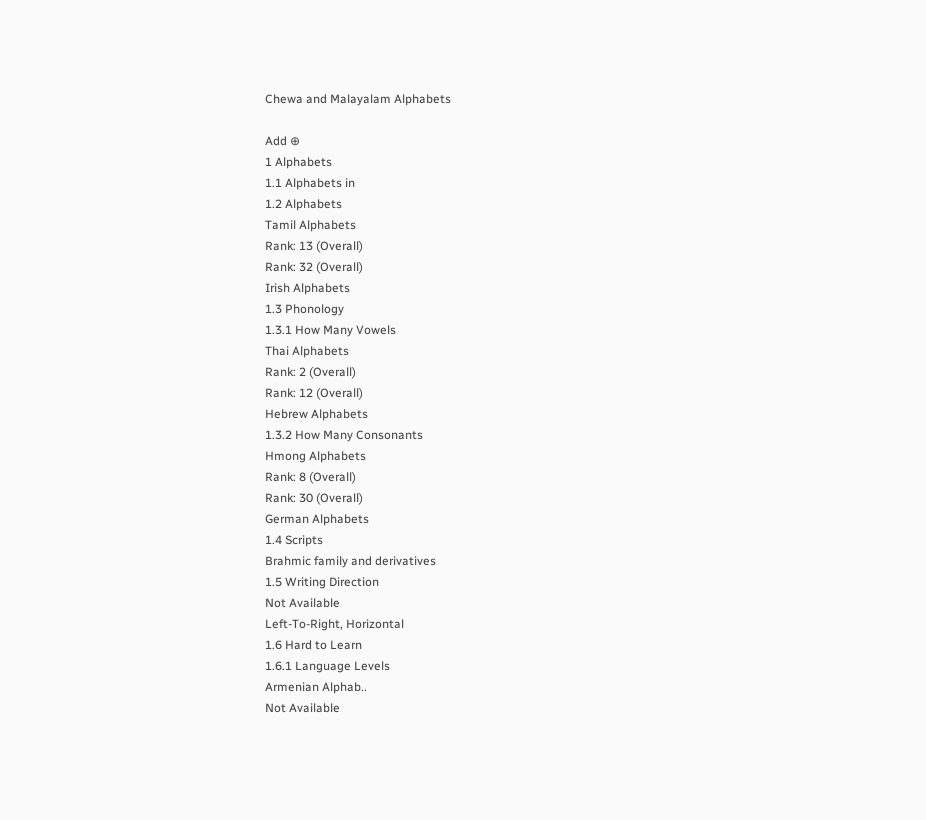Chewa and Malayalam Alphabets

Add ⊕
1 Alphabets
1.1 Alphabets in
1.2 Alphabets
Tamil Alphabets
Rank: 13 (Overall)
Rank: 32 (Overall)
Irish Alphabets
1.3 Phonology
1.3.1 How Many Vowels
Thai Alphabets
Rank: 2 (Overall)
Rank: 12 (Overall)
Hebrew Alphabets
1.3.2 How Many Consonants
Hmong Alphabets
Rank: 8 (Overall)
Rank: 30 (Overall)
German Alphabets
1.4 Scripts
Brahmic family and derivatives
1.5 Writing Direction
Not Available
Left-To-Right, Horizontal
1.6 Hard to Learn
1.6.1 Language Levels
Armenian Alphab..
Not Available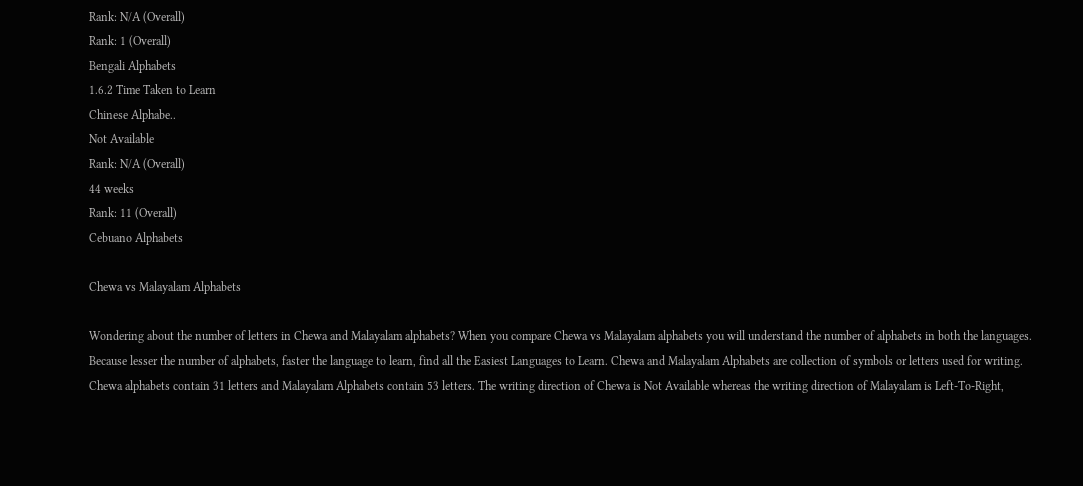Rank: N/A (Overall)
Rank: 1 (Overall)
Bengali Alphabets
1.6.2 Time Taken to Learn
Chinese Alphabe..
Not Available
Rank: N/A (Overall)
44 weeks
Rank: 11 (Overall)
Cebuano Alphabets

Chewa vs Malayalam Alphabets

Wondering about the number of letters in Chewa and Malayalam alphabets? When you compare Chewa vs Malayalam alphabets you will understand the number of alphabets in both the languages. Because lesser the number of alphabets, faster the language to learn, find all the Easiest Languages to Learn. Chewa and Malayalam Alphabets are collection of symbols or letters used for writing. Chewa alphabets contain 31 letters and Malayalam Alphabets contain 53 letters. The writing direction of Chewa is Not Available whereas the writing direction of Malayalam is Left-To-Right,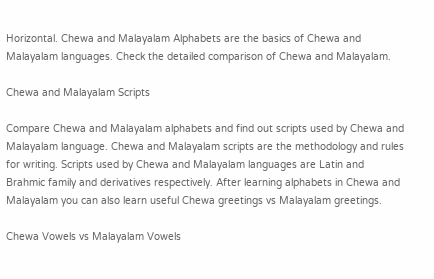Horizontal. Chewa and Malayalam Alphabets are the basics of Chewa and Malayalam languages. Check the detailed comparison of Chewa and Malayalam.

Chewa and Malayalam Scripts

Compare Chewa and Malayalam alphabets and find out scripts used by Chewa and Malayalam language. Chewa and Malayalam scripts are the methodology and rules for writing. Scripts used by Chewa and Malayalam languages are Latin and Brahmic family and derivatives respectively. After learning alphabets in Chewa and Malayalam you can also learn useful Chewa greetings vs Malayalam greetings.

Chewa Vowels vs Malayalam Vowels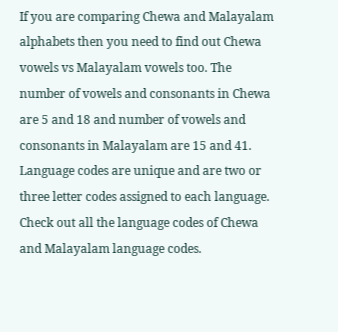If you are comparing Chewa and Malayalam alphabets then you need to find out Chewa vowels vs Malayalam vowels too. The number of vowels and consonants in Chewa are 5 and 18 and number of vowels and consonants in Malayalam are 15 and 41. Language codes are unique and are two or three letter codes assigned to each language. Check out all the language codes of Chewa and Malayalam language codes.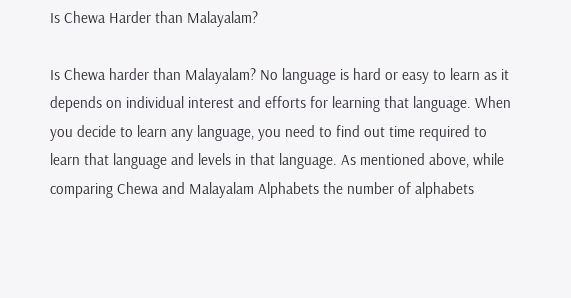Is Chewa Harder than Malayalam?

Is Chewa harder than Malayalam? No language is hard or easy to learn as it depends on individual interest and efforts for learning that language. When you decide to learn any language, you need to find out time required to learn that language and levels in that language. As mentioned above, while comparing Chewa and Malayalam Alphabets the number of alphabets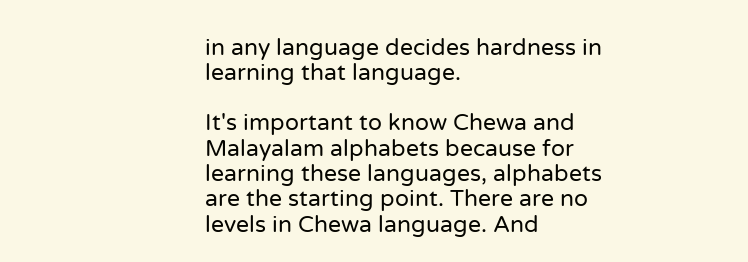in any language decides hardness in learning that language.

It's important to know Chewa and Malayalam alphabets because for learning these languages, alphabets are the starting point. There are no levels in Chewa language. And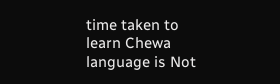time taken to learn Chewa language is Not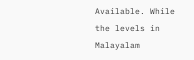Available. While the levels in Malayalam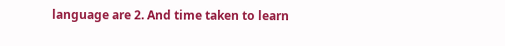language are 2. And time taken to learn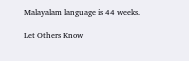Malayalam language is 44 weeks.

Let Others Know